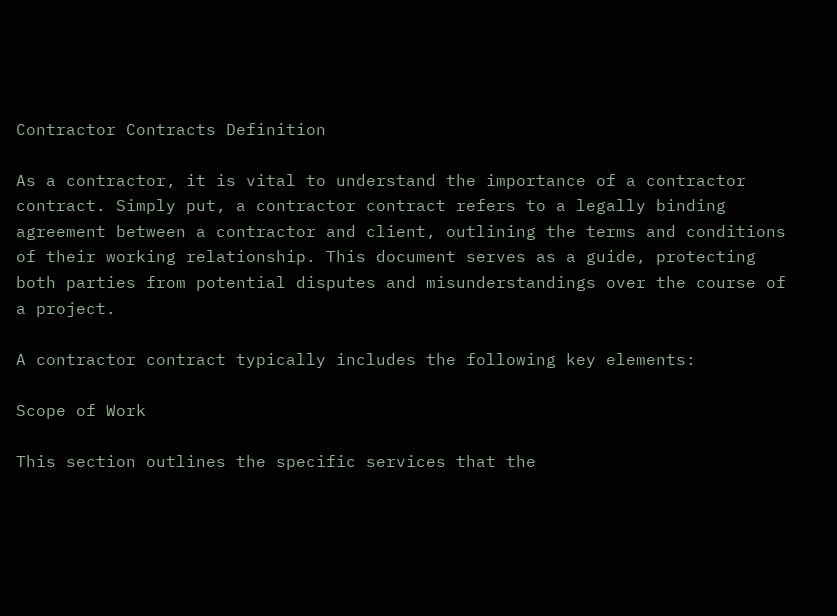Contractor Contracts Definition

As a contractor, it is vital to understand the importance of a contractor contract. Simply put, a contractor contract refers to a legally binding agreement between a contractor and client, outlining the terms and conditions of their working relationship. This document serves as a guide, protecting both parties from potential disputes and misunderstandings over the course of a project.

A contractor contract typically includes the following key elements:

Scope of Work

This section outlines the specific services that the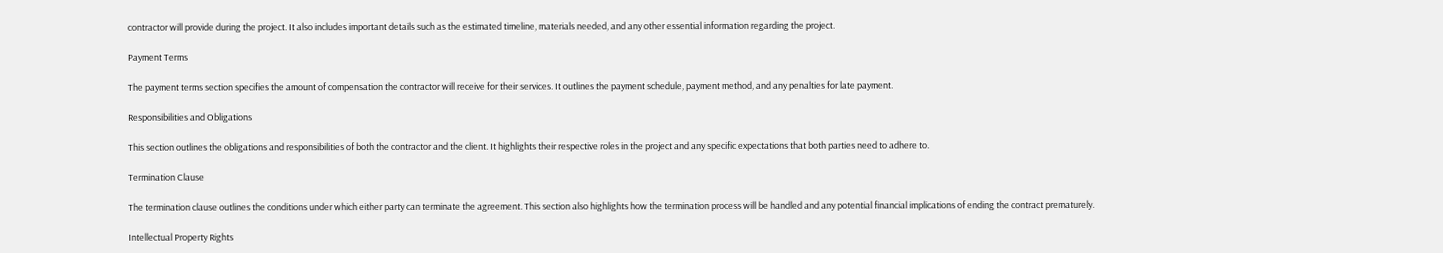contractor will provide during the project. It also includes important details such as the estimated timeline, materials needed, and any other essential information regarding the project.

Payment Terms

The payment terms section specifies the amount of compensation the contractor will receive for their services. It outlines the payment schedule, payment method, and any penalties for late payment.

Responsibilities and Obligations

This section outlines the obligations and responsibilities of both the contractor and the client. It highlights their respective roles in the project and any specific expectations that both parties need to adhere to.

Termination Clause

The termination clause outlines the conditions under which either party can terminate the agreement. This section also highlights how the termination process will be handled and any potential financial implications of ending the contract prematurely.

Intellectual Property Rights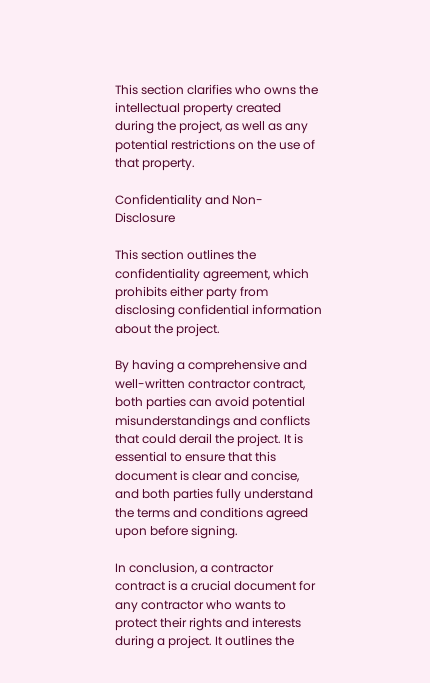This section clarifies who owns the intellectual property created during the project, as well as any potential restrictions on the use of that property.

Confidentiality and Non-Disclosure

This section outlines the confidentiality agreement, which prohibits either party from disclosing confidential information about the project.

By having a comprehensive and well-written contractor contract, both parties can avoid potential misunderstandings and conflicts that could derail the project. It is essential to ensure that this document is clear and concise, and both parties fully understand the terms and conditions agreed upon before signing.

In conclusion, a contractor contract is a crucial document for any contractor who wants to protect their rights and interests during a project. It outlines the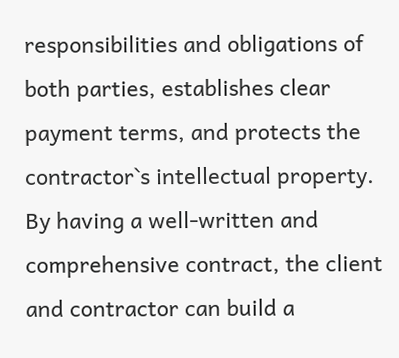responsibilities and obligations of both parties, establishes clear payment terms, and protects the contractor`s intellectual property. By having a well-written and comprehensive contract, the client and contractor can build a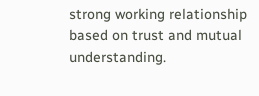strong working relationship based on trust and mutual understanding.